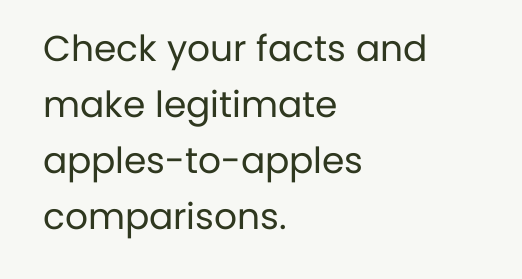Check your facts and make legitimate apples-to-apples comparisons.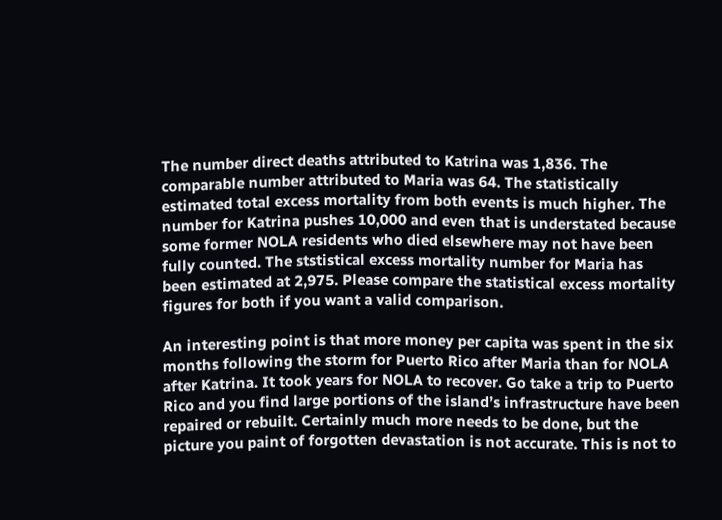The number direct deaths attributed to Katrina was 1,836. The comparable number attributed to Maria was 64. The statistically estimated total excess mortality from both events is much higher. The number for Katrina pushes 10,000 and even that is understated because some former NOLA residents who died elsewhere may not have been fully counted. The ststistical excess mortality number for Maria has been estimated at 2,975. Please compare the statistical excess mortality figures for both if you want a valid comparison.

An interesting point is that more money per capita was spent in the six months following the storm for Puerto Rico after Maria than for NOLA after Katrina. It took years for NOLA to recover. Go take a trip to Puerto Rico and you find large portions of the island’s infrastructure have been repaired or rebuilt. Certainly much more needs to be done, but the picture you paint of forgotten devastation is not accurate. This is not to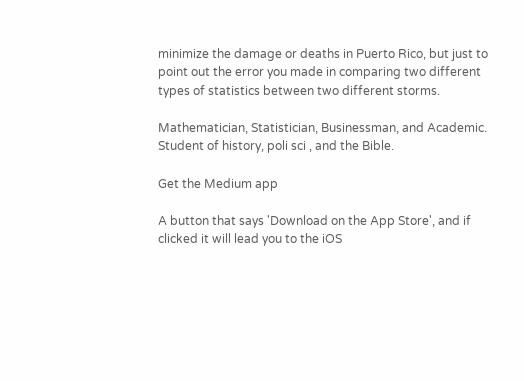minimize the damage or deaths in Puerto Rico, but just to point out the error you made in comparing two different types of statistics between two different storms.

Mathematician, Statistician, Businessman, and Academic. Student of history, poli sci , and the Bible.

Get the Medium app

A button that says 'Download on the App Store', and if clicked it will lead you to the iOS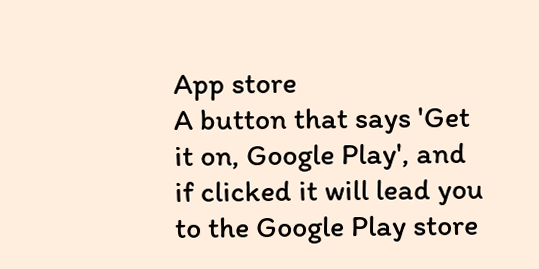App store
A button that says 'Get it on, Google Play', and if clicked it will lead you to the Google Play store